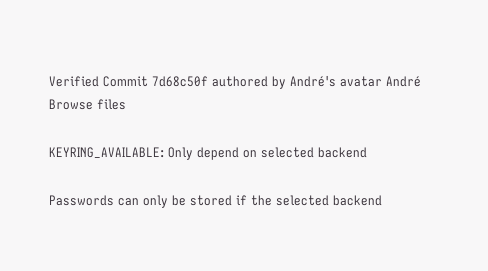Verified Commit 7d68c50f authored by André's avatar André
Browse files

KEYRING_AVAILABLE: Only depend on selected backend

Passwords can only be stored if the selected backend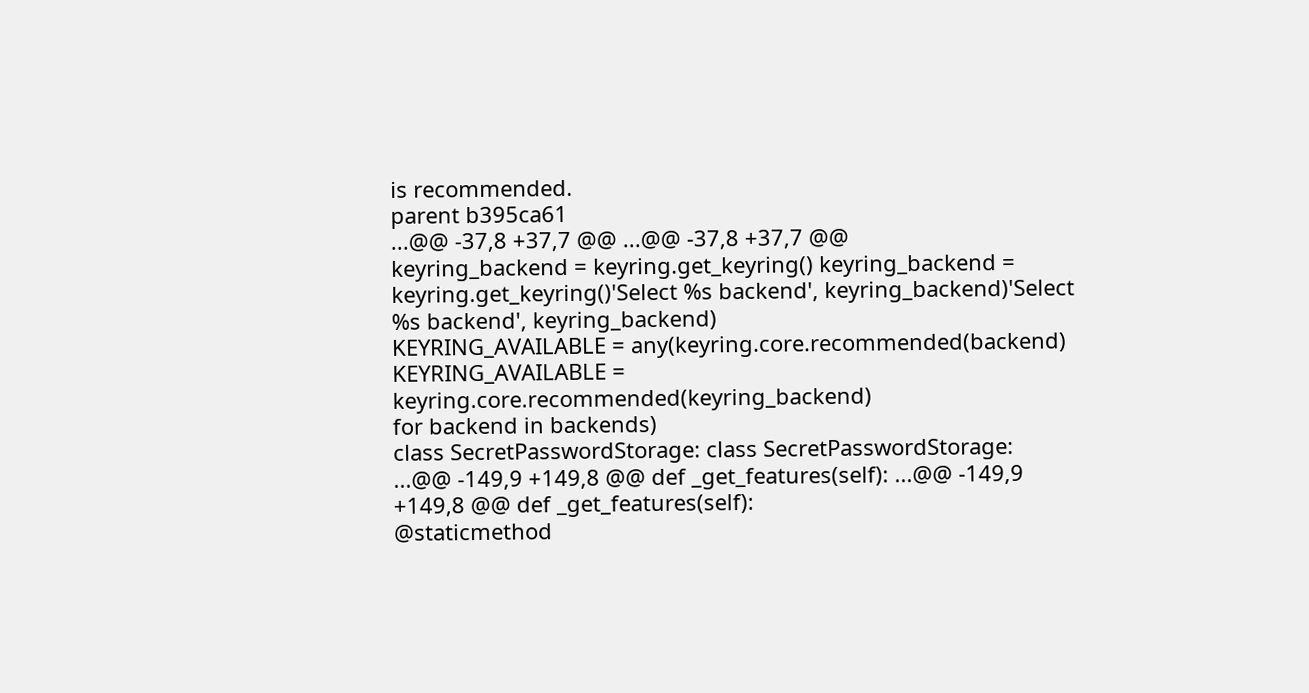is recommended.
parent b395ca61
...@@ -37,8 +37,7 @@ ...@@ -37,8 +37,7 @@
keyring_backend = keyring.get_keyring() keyring_backend = keyring.get_keyring()'Select %s backend', keyring_backend)'Select %s backend', keyring_backend)
KEYRING_AVAILABLE = any(keyring.core.recommended(backend) KEYRING_AVAILABLE = keyring.core.recommended(keyring_backend)
for backend in backends)
class SecretPasswordStorage: class SecretPasswordStorage:
...@@ -149,9 +149,8 @@ def _get_features(self): ...@@ -149,9 +149,8 @@ def _get_features(self):
@staticmethod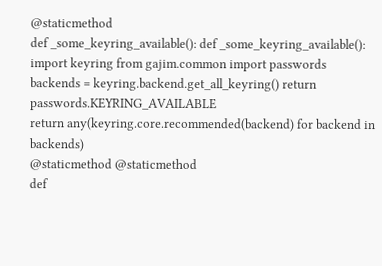@staticmethod
def _some_keyring_available(): def _some_keyring_available():
import keyring from gajim.common import passwords
backends = keyring.backend.get_all_keyring() return passwords.KEYRING_AVAILABLE
return any(keyring.core.recommended(backend) for backend in backends)
@staticmethod @staticmethod
def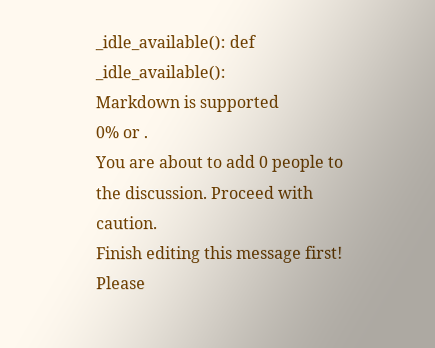_idle_available(): def _idle_available():
Markdown is supported
0% or .
You are about to add 0 people to the discussion. Proceed with caution.
Finish editing this message first!
Please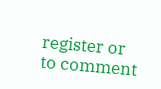register or to comment